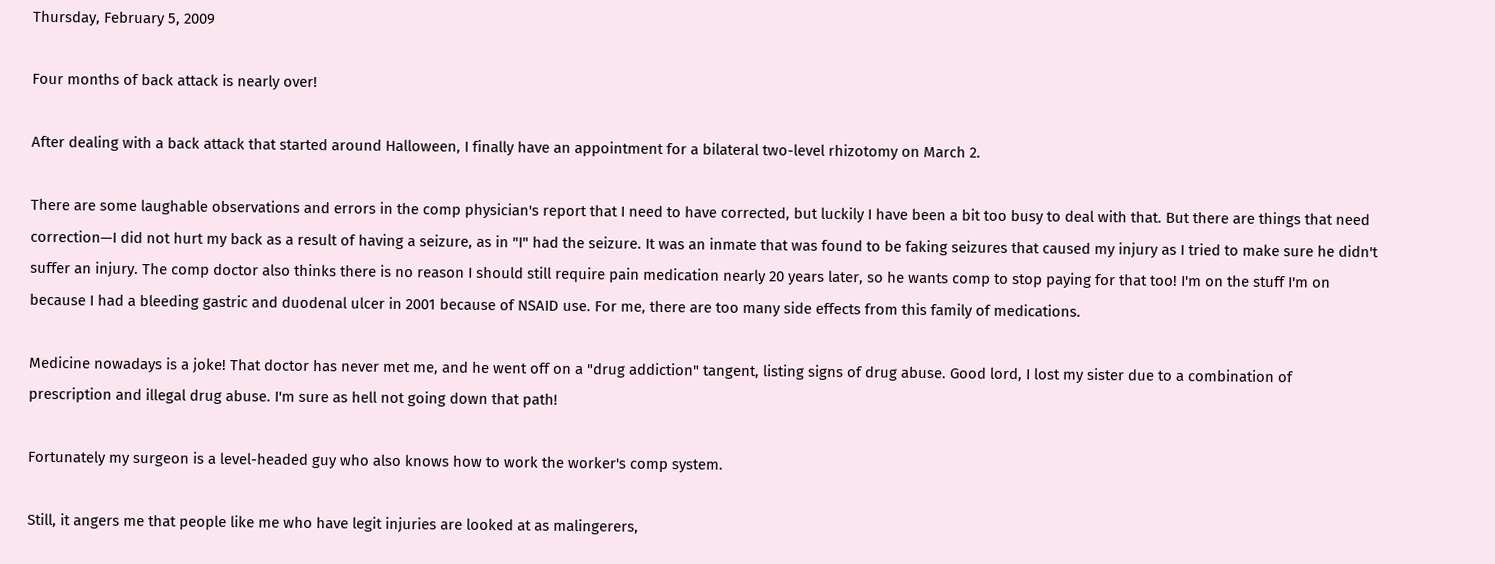Thursday, February 5, 2009

Four months of back attack is nearly over!

After dealing with a back attack that started around Halloween, I finally have an appointment for a bilateral two-level rhizotomy on March 2.

There are some laughable observations and errors in the comp physician's report that I need to have corrected, but luckily I have been a bit too busy to deal with that. But there are things that need correction—I did not hurt my back as a result of having a seizure, as in "I" had the seizure. It was an inmate that was found to be faking seizures that caused my injury as I tried to make sure he didn't suffer an injury. The comp doctor also thinks there is no reason I should still require pain medication nearly 20 years later, so he wants comp to stop paying for that too! I'm on the stuff I'm on because I had a bleeding gastric and duodenal ulcer in 2001 because of NSAID use. For me, there are too many side effects from this family of medications.

Medicine nowadays is a joke! That doctor has never met me, and he went off on a "drug addiction" tangent, listing signs of drug abuse. Good lord, I lost my sister due to a combination of prescription and illegal drug abuse. I'm sure as hell not going down that path!

Fortunately my surgeon is a level-headed guy who also knows how to work the worker's comp system.

Still, it angers me that people like me who have legit injuries are looked at as malingerers,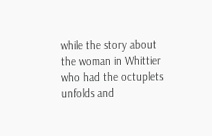while the story about the woman in Whittier who had the octuplets unfolds and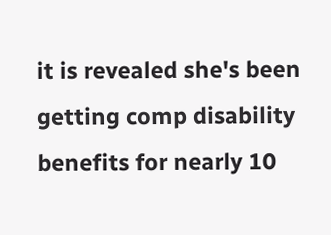it is revealed she's been getting comp disability benefits for nearly 10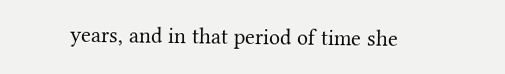years, and in that period of time she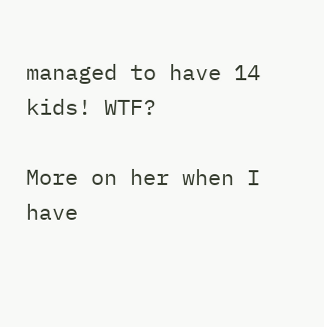managed to have 14 kids! WTF?

More on her when I have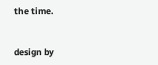the time.


design by